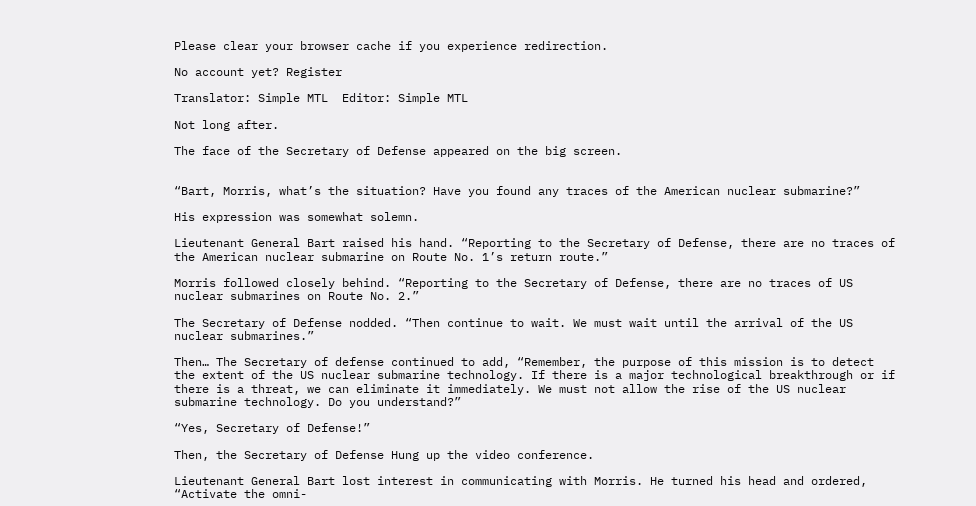Please clear your browser cache if you experience redirection.

No account yet? Register

Translator: Simple MTL  Editor: Simple MTL

Not long after.

The face of the Secretary of Defense appeared on the big screen.


“Bart, Morris, what’s the situation? Have you found any traces of the American nuclear submarine?”

His expression was somewhat solemn.

Lieutenant General Bart raised his hand. “Reporting to the Secretary of Defense, there are no traces of the American nuclear submarine on Route No. 1’s return route.”

Morris followed closely behind. “Reporting to the Secretary of Defense, there are no traces of US nuclear submarines on Route No. 2.”

The Secretary of Defense nodded. “Then continue to wait. We must wait until the arrival of the US nuclear submarines.”

Then… The Secretary of defense continued to add, “Remember, the purpose of this mission is to detect the extent of the US nuclear submarine technology. If there is a major technological breakthrough or if there is a threat, we can eliminate it immediately. We must not allow the rise of the US nuclear submarine technology. Do you understand?”

“Yes, Secretary of Defense!”

Then, the Secretary of Defense Hung up the video conference.

Lieutenant General Bart lost interest in communicating with Morris. He turned his head and ordered, “Activate the omni-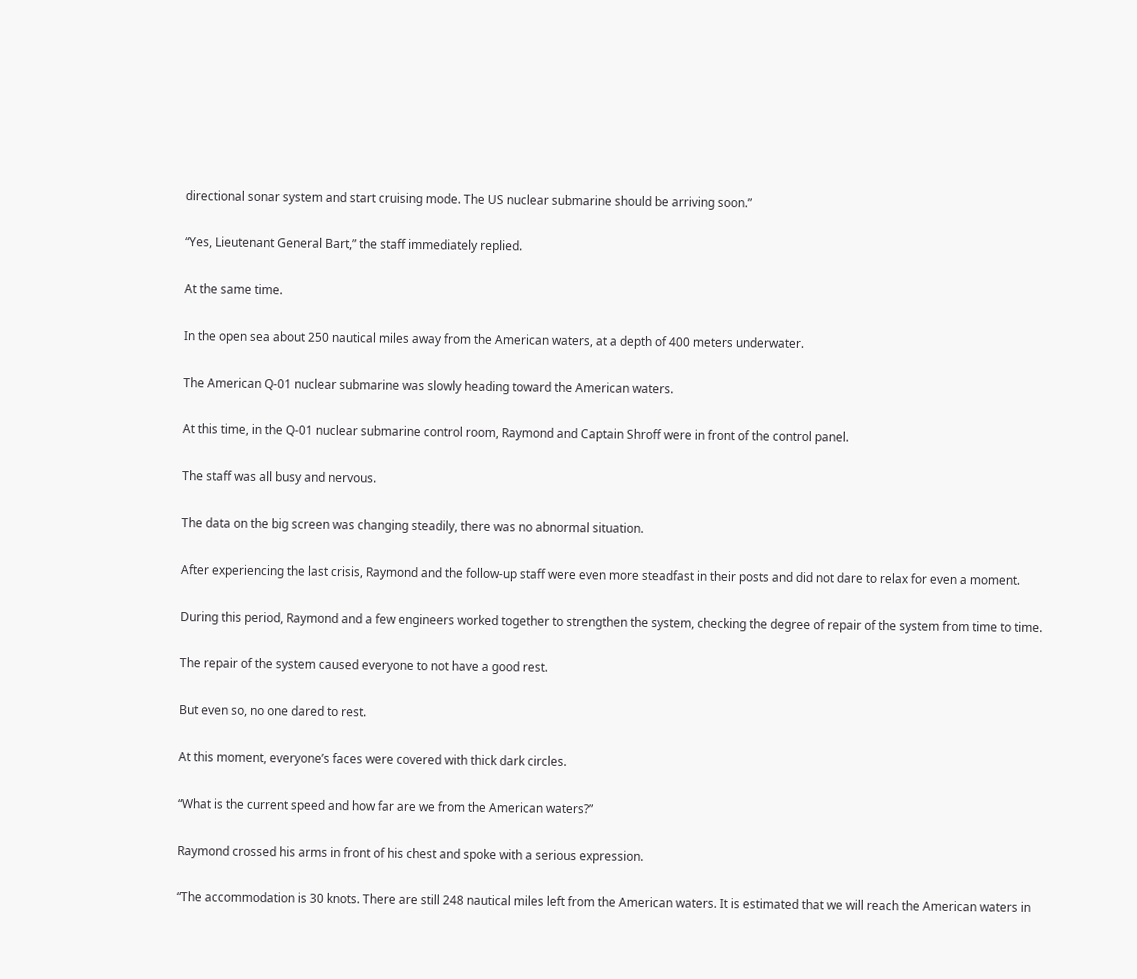directional sonar system and start cruising mode. The US nuclear submarine should be arriving soon.”

“Yes, Lieutenant General Bart,” the staff immediately replied.

At the same time.

In the open sea about 250 nautical miles away from the American waters, at a depth of 400 meters underwater.

The American Q-01 nuclear submarine was slowly heading toward the American waters.

At this time, in the Q-01 nuclear submarine control room, Raymond and Captain Shroff were in front of the control panel.

The staff was all busy and nervous.

The data on the big screen was changing steadily, there was no abnormal situation.

After experiencing the last crisis, Raymond and the follow-up staff were even more steadfast in their posts and did not dare to relax for even a moment.

During this period, Raymond and a few engineers worked together to strengthen the system, checking the degree of repair of the system from time to time.

The repair of the system caused everyone to not have a good rest.

But even so, no one dared to rest.

At this moment, everyone’s faces were covered with thick dark circles.

“What is the current speed and how far are we from the American waters?”

Raymond crossed his arms in front of his chest and spoke with a serious expression.

“The accommodation is 30 knots. There are still 248 nautical miles left from the American waters. It is estimated that we will reach the American waters in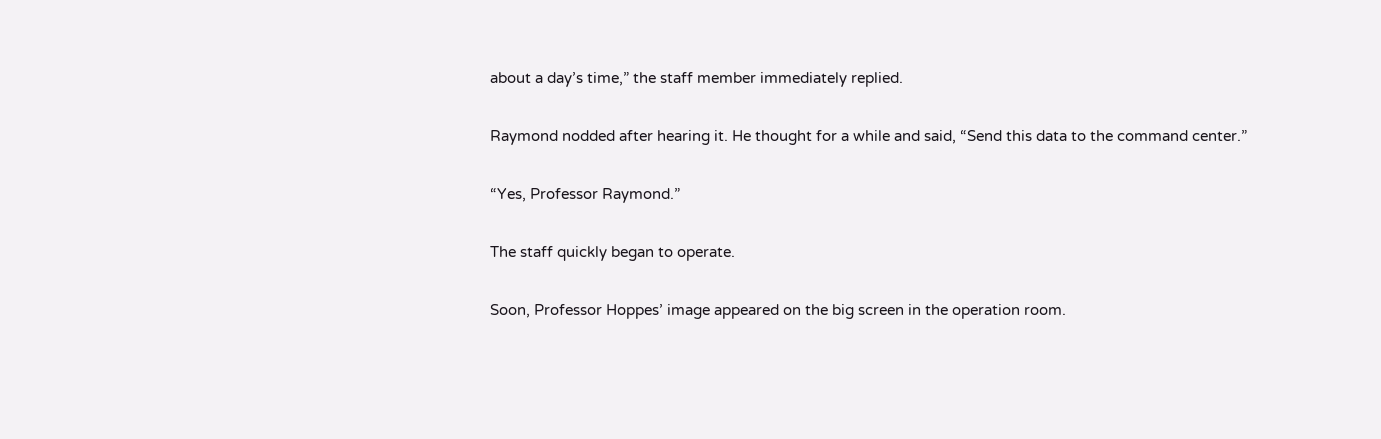about a day’s time,” the staff member immediately replied.

Raymond nodded after hearing it. He thought for a while and said, “Send this data to the command center.”

“Yes, Professor Raymond.”

The staff quickly began to operate.

Soon, Professor Hoppes’ image appeared on the big screen in the operation room.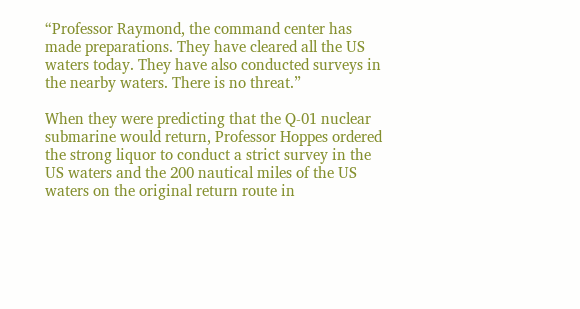“Professor Raymond, the command center has made preparations. They have cleared all the US waters today. They have also conducted surveys in the nearby waters. There is no threat.”

When they were predicting that the Q-01 nuclear submarine would return, Professor Hoppes ordered the strong liquor to conduct a strict survey in the US waters and the 200 nautical miles of the US waters on the original return route in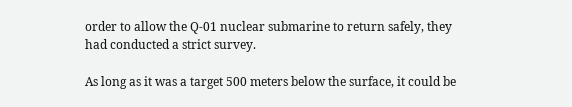order to allow the Q-01 nuclear submarine to return safely, they had conducted a strict survey.

As long as it was a target 500 meters below the surface, it could be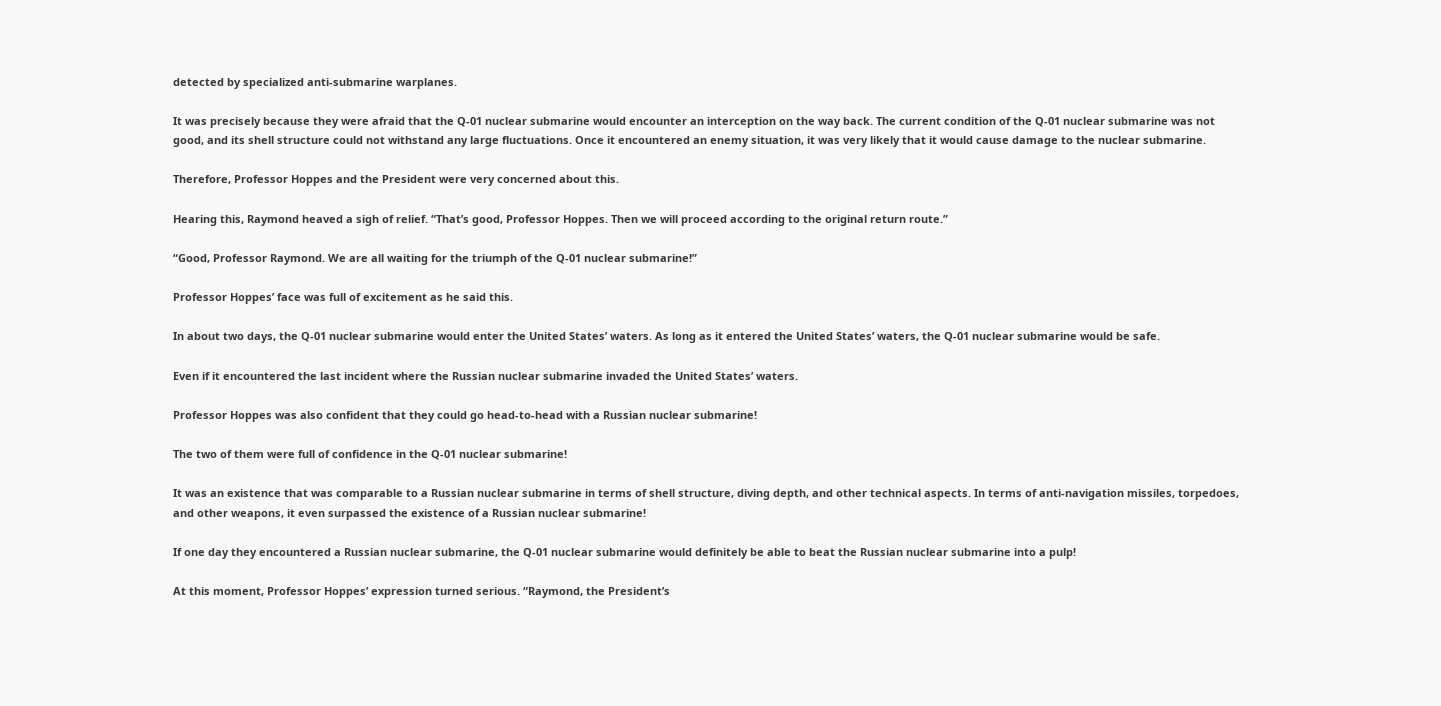detected by specialized anti-submarine warplanes.

It was precisely because they were afraid that the Q-01 nuclear submarine would encounter an interception on the way back. The current condition of the Q-01 nuclear submarine was not good, and its shell structure could not withstand any large fluctuations. Once it encountered an enemy situation, it was very likely that it would cause damage to the nuclear submarine.

Therefore, Professor Hoppes and the President were very concerned about this.

Hearing this, Raymond heaved a sigh of relief. “That’s good, Professor Hoppes. Then we will proceed according to the original return route.”

“Good, Professor Raymond. We are all waiting for the triumph of the Q-01 nuclear submarine!”

Professor Hoppes’ face was full of excitement as he said this.

In about two days, the Q-01 nuclear submarine would enter the United States’ waters. As long as it entered the United States’ waters, the Q-01 nuclear submarine would be safe.

Even if it encountered the last incident where the Russian nuclear submarine invaded the United States’ waters.

Professor Hoppes was also confident that they could go head-to-head with a Russian nuclear submarine!

The two of them were full of confidence in the Q-01 nuclear submarine!

It was an existence that was comparable to a Russian nuclear submarine in terms of shell structure, diving depth, and other technical aspects. In terms of anti-navigation missiles, torpedoes, and other weapons, it even surpassed the existence of a Russian nuclear submarine!

If one day they encountered a Russian nuclear submarine, the Q-01 nuclear submarine would definitely be able to beat the Russian nuclear submarine into a pulp!

At this moment, Professor Hoppes’ expression turned serious. “Raymond, the President’s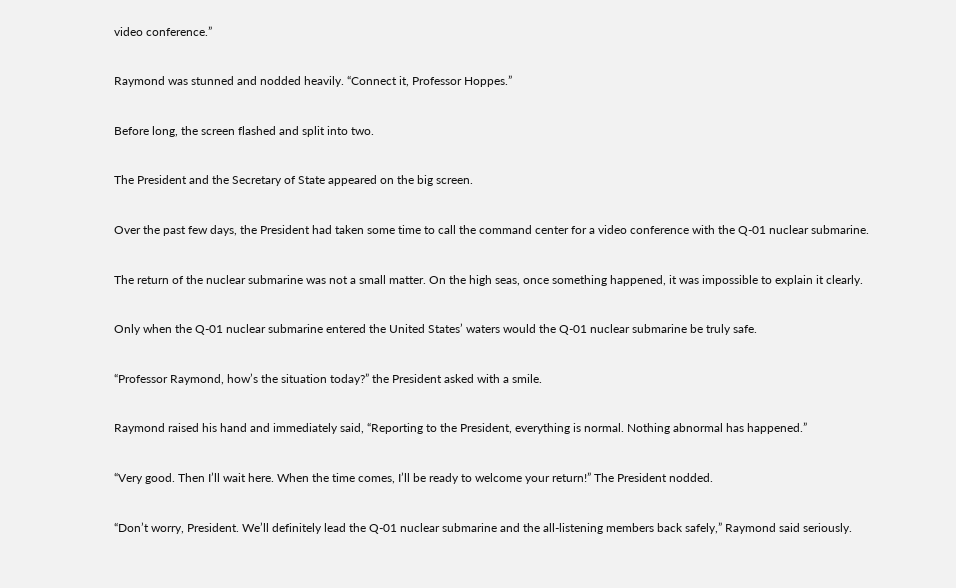video conference.”

Raymond was stunned and nodded heavily. “Connect it, Professor Hoppes.”

Before long, the screen flashed and split into two.

The President and the Secretary of State appeared on the big screen.

Over the past few days, the President had taken some time to call the command center for a video conference with the Q-01 nuclear submarine.

The return of the nuclear submarine was not a small matter. On the high seas, once something happened, it was impossible to explain it clearly.

Only when the Q-01 nuclear submarine entered the United States’ waters would the Q-01 nuclear submarine be truly safe.

“Professor Raymond, how’s the situation today?” the President asked with a smile.

Raymond raised his hand and immediately said, “Reporting to the President, everything is normal. Nothing abnormal has happened.”

“Very good. Then I’ll wait here. When the time comes, I’ll be ready to welcome your return!” The President nodded.

“Don’t worry, President. We’ll definitely lead the Q-01 nuclear submarine and the all-listening members back safely,” Raymond said seriously.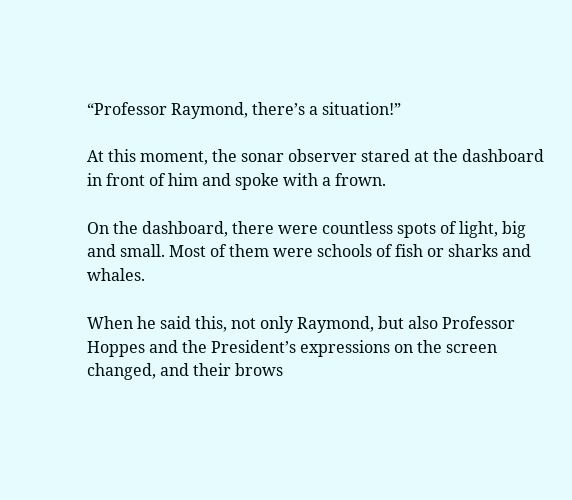“Professor Raymond, there’s a situation!”

At this moment, the sonar observer stared at the dashboard in front of him and spoke with a frown.

On the dashboard, there were countless spots of light, big and small. Most of them were schools of fish or sharks and whales.

When he said this, not only Raymond, but also Professor Hoppes and the President’s expressions on the screen changed, and their brows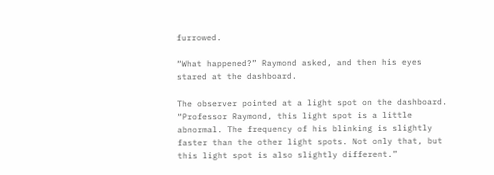furrowed.

“What happened?” Raymond asked, and then his eyes stared at the dashboard.

The observer pointed at a light spot on the dashboard. “Professor Raymond, this light spot is a little abnormal. The frequency of his blinking is slightly faster than the other light spots. Not only that, but this light spot is also slightly different.”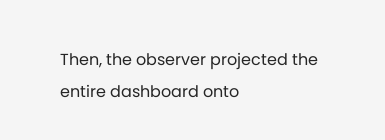Then, the observer projected the entire dashboard onto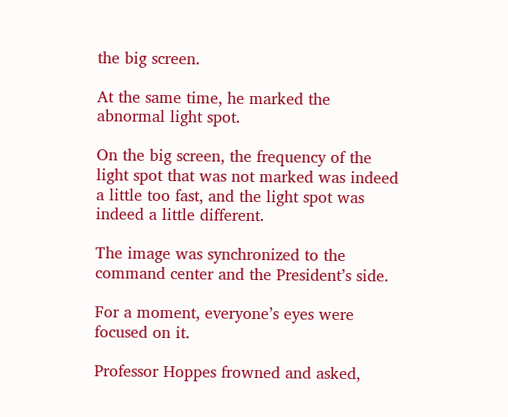the big screen.

At the same time, he marked the abnormal light spot.

On the big screen, the frequency of the light spot that was not marked was indeed a little too fast, and the light spot was indeed a little different.

The image was synchronized to the command center and the President’s side.

For a moment, everyone’s eyes were focused on it.

Professor Hoppes frowned and asked,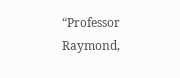“Professor Raymond,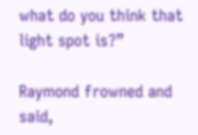what do you think that light spot is?”

Raymond frowned and said,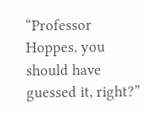“Professor Hoppes, you should have guessed it, right?”